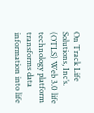On Track Life Solutions, Inc’s. (OTLS) Web 3.0 life technology platform transforms data information into life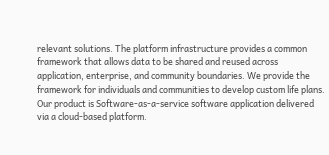relevant solutions. The platform infrastructure provides a common framework that allows data to be shared and reused across application, enterprise, and community boundaries. We provide the framework for individuals and communities to develop custom life plans. Our product is Software-as-a-service software application delivered via a cloud-based platform.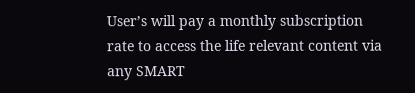User’s will pay a monthly subscription rate to access the life relevant content via any SMART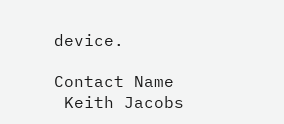device.

Contact Name
 Keith Jacobs